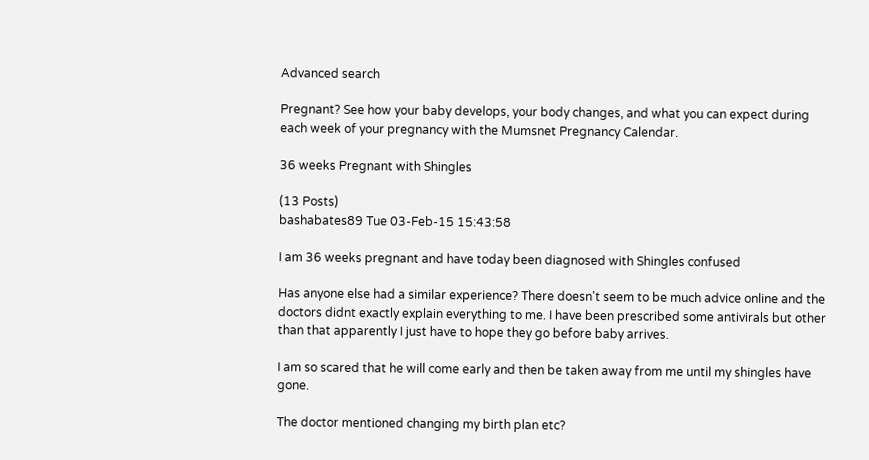Advanced search

Pregnant? See how your baby develops, your body changes, and what you can expect during each week of your pregnancy with the Mumsnet Pregnancy Calendar.

36 weeks Pregnant with Shingles

(13 Posts)
bashabates89 Tue 03-Feb-15 15:43:58

I am 36 weeks pregnant and have today been diagnosed with Shingles confused

Has anyone else had a similar experience? There doesn't seem to be much advice online and the doctors didnt exactly explain everything to me. I have been prescribed some antivirals but other than that apparently I just have to hope they go before baby arrives.

I am so scared that he will come early and then be taken away from me until my shingles have gone.

The doctor mentioned changing my birth plan etc?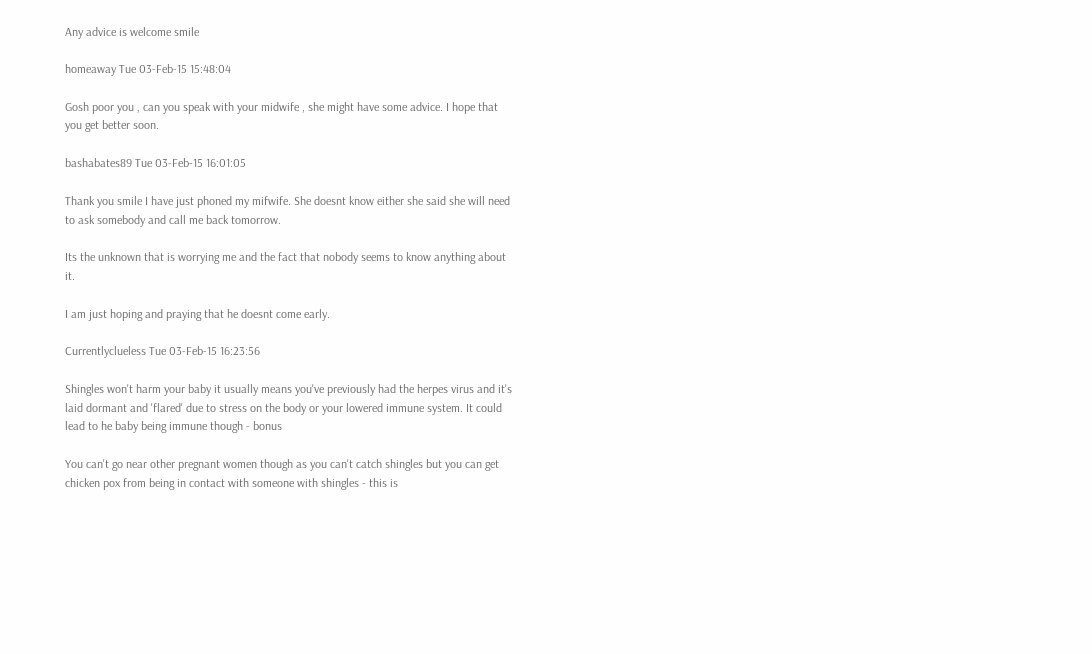Any advice is welcome smile

homeaway Tue 03-Feb-15 15:48:04

Gosh poor you , can you speak with your midwife , she might have some advice. I hope that you get better soon.

bashabates89 Tue 03-Feb-15 16:01:05

Thank you smile I have just phoned my mifwife. She doesnt know either she said she will need to ask somebody and call me back tomorrow.

Its the unknown that is worrying me and the fact that nobody seems to know anything about it.

I am just hoping and praying that he doesnt come early.

Currentlyclueless Tue 03-Feb-15 16:23:56

Shingles won't harm your baby it usually means you've previously had the herpes virus and it's laid dormant and 'flared' due to stress on the body or your lowered immune system. It could lead to he baby being immune though - bonus

You can't go near other pregnant women though as you can't catch shingles but you can get chicken pox from being in contact with someone with shingles - this is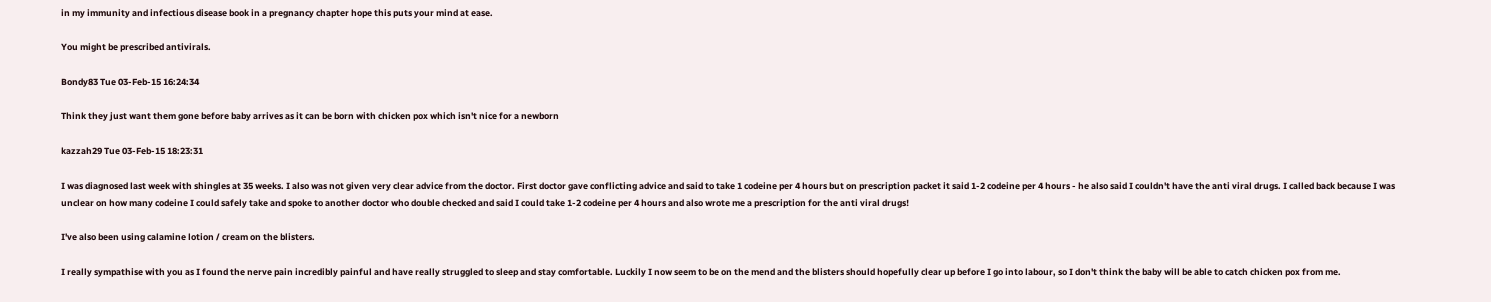in my immunity and infectious disease book in a pregnancy chapter hope this puts your mind at ease.

You might be prescribed antivirals.

Bondy83 Tue 03-Feb-15 16:24:34

Think they just want them gone before baby arrives as it can be born with chicken pox which isn't nice for a newborn

kazzah29 Tue 03-Feb-15 18:23:31

I was diagnosed last week with shingles at 35 weeks. I also was not given very clear advice from the doctor. First doctor gave conflicting advice and said to take 1 codeine per 4 hours but on prescription packet it said 1-2 codeine per 4 hours - he also said I couldn't have the anti viral drugs. I called back because I was unclear on how many codeine I could safely take and spoke to another doctor who double checked and said I could take 1-2 codeine per 4 hours and also wrote me a prescription for the anti viral drugs!

I've also been using calamine lotion / cream on the blisters.

I really sympathise with you as I found the nerve pain incredibly painful and have really struggled to sleep and stay comfortable. Luckily I now seem to be on the mend and the blisters should hopefully clear up before I go into labour, so I don't think the baby will be able to catch chicken pox from me.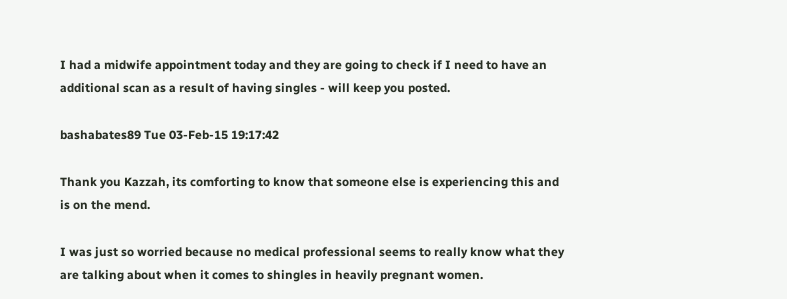I had a midwife appointment today and they are going to check if I need to have an additional scan as a result of having singles - will keep you posted.

bashabates89 Tue 03-Feb-15 19:17:42

Thank you Kazzah, its comforting to know that someone else is experiencing this and is on the mend.

I was just so worried because no medical professional seems to really know what they are talking about when it comes to shingles in heavily pregnant women.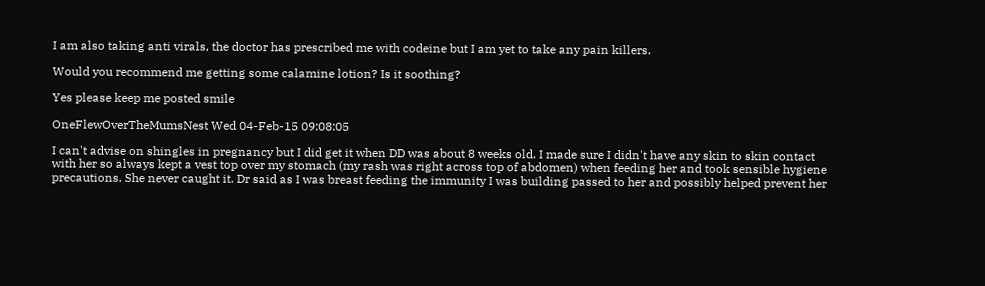I am also taking anti virals, the doctor has prescribed me with codeine but I am yet to take any pain killers.

Would you recommend me getting some calamine lotion? Is it soothing?

Yes please keep me posted smile

OneFlewOverTheMumsNest Wed 04-Feb-15 09:08:05

I can't advise on shingles in pregnancy but I did get it when DD was about 8 weeks old. I made sure I didn't have any skin to skin contact with her so always kept a vest top over my stomach (my rash was right across top of abdomen) when feeding her and took sensible hygiene precautions. She never caught it. Dr said as I was breast feeding the immunity I was building passed to her and possibly helped prevent her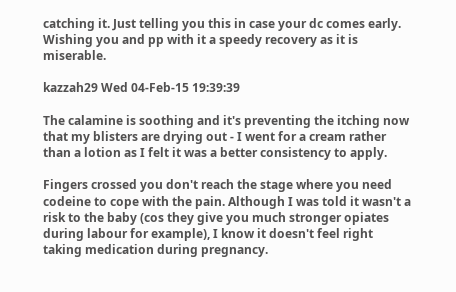catching it. Just telling you this in case your dc comes early. Wishing you and pp with it a speedy recovery as it is miserable.

kazzah29 Wed 04-Feb-15 19:39:39

The calamine is soothing and it's preventing the itching now that my blisters are drying out - I went for a cream rather than a lotion as I felt it was a better consistency to apply.

Fingers crossed you don't reach the stage where you need codeine to cope with the pain. Although I was told it wasn't a risk to the baby (cos they give you much stronger opiates during labour for example), I know it doesn't feel right taking medication during pregnancy.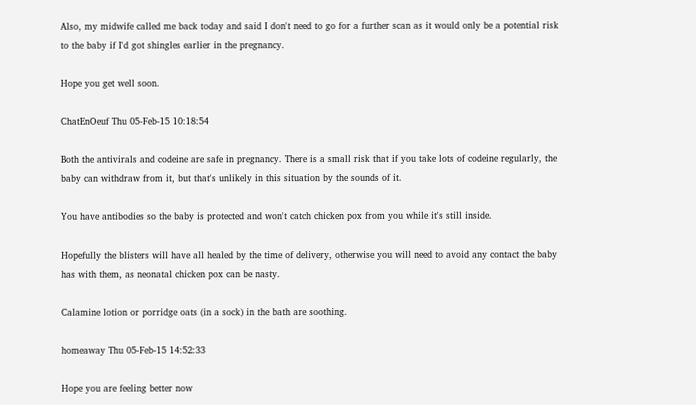Also, my midwife called me back today and said I don't need to go for a further scan as it would only be a potential risk to the baby if I'd got shingles earlier in the pregnancy.

Hope you get well soon.

ChatEnOeuf Thu 05-Feb-15 10:18:54

Both the antivirals and codeine are safe in pregnancy. There is a small risk that if you take lots of codeine regularly, the baby can withdraw from it, but that's unlikely in this situation by the sounds of it.

You have antibodies so the baby is protected and won't catch chicken pox from you while it's still inside.

Hopefully the blisters will have all healed by the time of delivery, otherwise you will need to avoid any contact the baby has with them, as neonatal chicken pox can be nasty.

Calamine lotion or porridge oats (in a sock) in the bath are soothing.

homeaway Thu 05-Feb-15 14:52:33

Hope you are feeling better now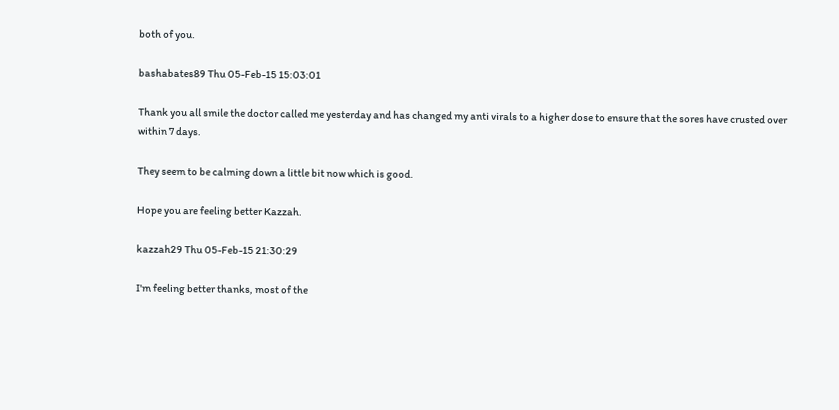both of you.

bashabates89 Thu 05-Feb-15 15:03:01

Thank you all smile the doctor called me yesterday and has changed my anti virals to a higher dose to ensure that the sores have crusted over within 7 days.

They seem to be calming down a little bit now which is good.

Hope you are feeling better Kazzah.

kazzah29 Thu 05-Feb-15 21:30:29

I'm feeling better thanks, most of the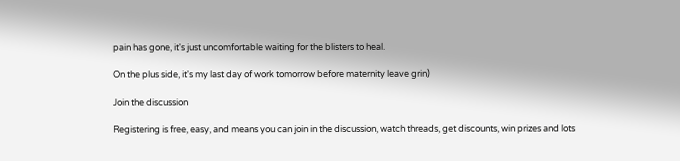pain has gone, it's just uncomfortable waiting for the blisters to heal.

On the plus side, it's my last day of work tomorrow before maternity leave grin)

Join the discussion

Registering is free, easy, and means you can join in the discussion, watch threads, get discounts, win prizes and lots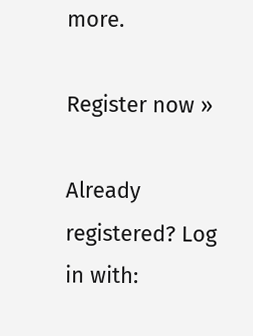more.

Register now »

Already registered? Log in with: